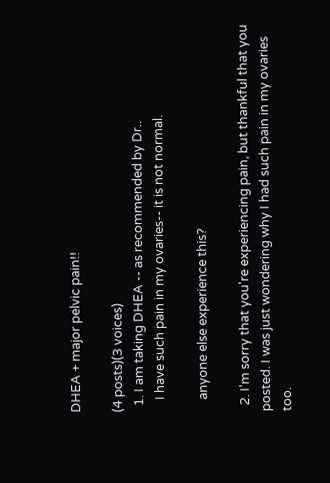DHEA + major pelvic pain!!

(4 posts)(3 voices)
  1. I am taking DHEA -- as recommended by Dr..
    I have such pain in my ovaries-- it is not normal.

    anyone else experience this?

  2. I'm sorry that you're experiencing pain, but thankful that you posted. I was just wondering why I had such pain in my ovaries too.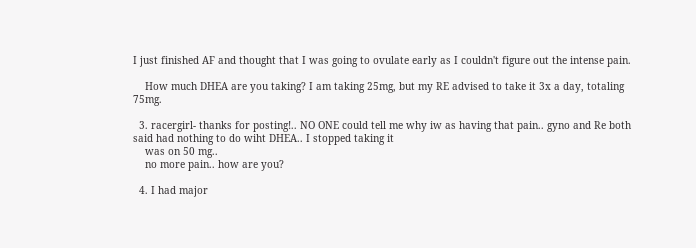I just finished AF and thought that I was going to ovulate early as I couldn't figure out the intense pain.

    How much DHEA are you taking? I am taking 25mg, but my RE advised to take it 3x a day, totaling 75mg.

  3. racergirl- thanks for posting!.. NO ONE could tell me why iw as having that pain.. gyno and Re both said had nothing to do wiht DHEA.. I stopped taking it
    was on 50 mg..
    no more pain.. how are you?

  4. I had major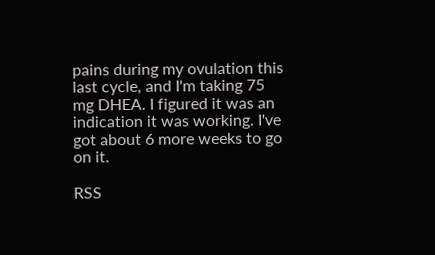pains during my ovulation this last cycle, and I'm taking 75 mg DHEA. I figured it was an indication it was working. I've got about 6 more weeks to go on it.

RSS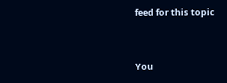feed for this topic


You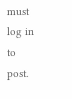must log in to post.